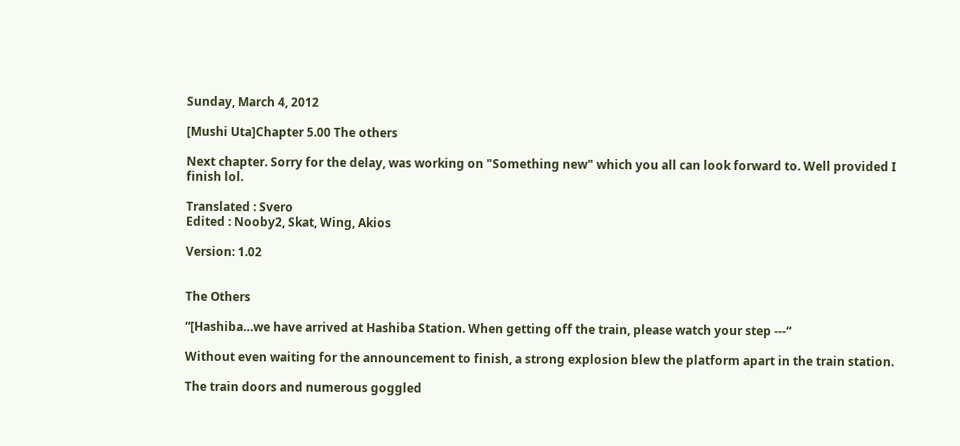Sunday, March 4, 2012

[Mushi Uta]Chapter 5.00 The others

Next chapter. Sorry for the delay, was working on "Something new" which you all can look forward to. Well provided I finish lol.

Translated : Svero
Edited : Nooby2, Skat, Wing, Akios

Version: 1.02


The Others

“[Hashiba…we have arrived at Hashiba Station. When getting off the train, please watch your step ---“

Without even waiting for the announcement to finish, a strong explosion blew the platform apart in the train station.

The train doors and numerous goggled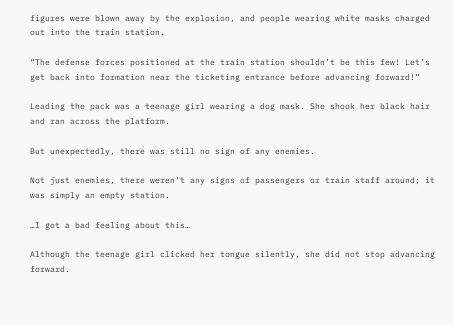figures were blown away by the explosion, and people wearing white masks charged out into the train station.

“The defense forces positioned at the train station shouldn’t be this few! Let’s get back into formation near the ticketing entrance before advancing forward!”

Leading the pack was a teenage girl wearing a dog mask. She shook her black hair and ran across the platform.

But unexpectedly, there was still no sign of any enemies.

Not just enemies, there weren’t any signs of passengers or train staff around; it was simply an empty station.

…I got a bad feeling about this…

Although the teenage girl clicked her tongue silently, she did not stop advancing forward.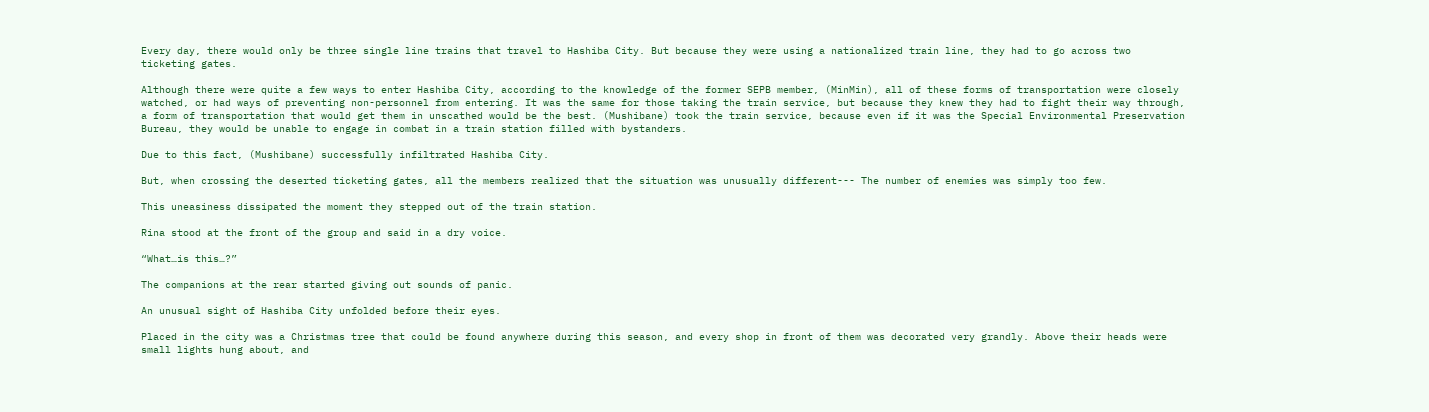Every day, there would only be three single line trains that travel to Hashiba City. But because they were using a nationalized train line, they had to go across two ticketing gates.

Although there were quite a few ways to enter Hashiba City, according to the knowledge of the former SEPB member, (MinMin), all of these forms of transportation were closely watched, or had ways of preventing non-personnel from entering. It was the same for those taking the train service, but because they knew they had to fight their way through, a form of transportation that would get them in unscathed would be the best. (Mushibane) took the train service, because even if it was the Special Environmental Preservation Bureau, they would be unable to engage in combat in a train station filled with bystanders.

Due to this fact, (Mushibane) successfully infiltrated Hashiba City.

But, when crossing the deserted ticketing gates, all the members realized that the situation was unusually different--- The number of enemies was simply too few.

This uneasiness dissipated the moment they stepped out of the train station.

Rina stood at the front of the group and said in a dry voice.

“What…is this…?”

The companions at the rear started giving out sounds of panic.

An unusual sight of Hashiba City unfolded before their eyes.

Placed in the city was a Christmas tree that could be found anywhere during this season, and every shop in front of them was decorated very grandly. Above their heads were small lights hung about, and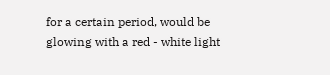for a certain period, would be glowing with a red - white light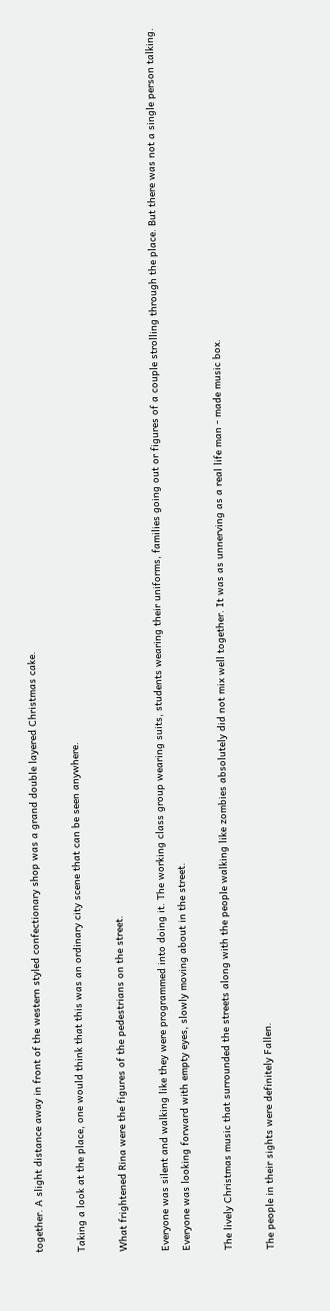together. A slight distance away in front of the western styled confectionary shop was a grand double layered Christmas cake.

Taking a look at the place, one would think that this was an ordinary city scene that can be seen anywhere.

What frightened Rina were the figures of the pedestrians on the street.

Everyone was silent and walking like they were programmed into doing it. The working class group wearing suits, students wearing their uniforms, families going out or figures of a couple strolling through the place. But there was not a single person talking. Everyone was looking forward with empty eyes, slowly moving about in the street.

The lively Christmas music that surrounded the streets along with the people walking like zombies absolutely did not mix well together. It was as unnerving as a real life man - made music box.

The people in their sights were definitely Fallen.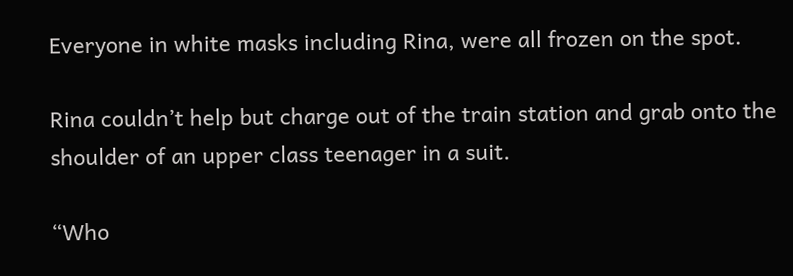Everyone in white masks including Rina, were all frozen on the spot.

Rina couldn’t help but charge out of the train station and grab onto the shoulder of an upper class teenager in a suit.

“Who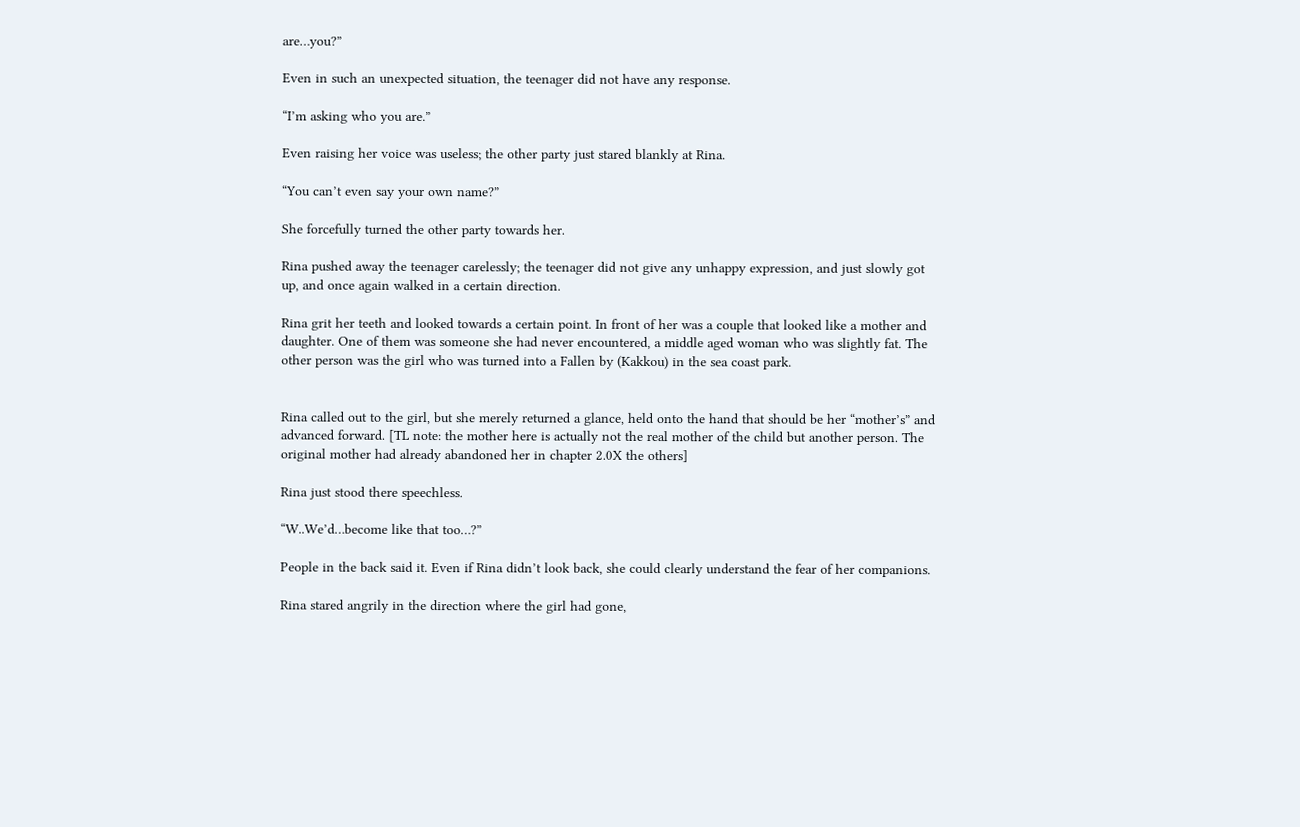are…you?”

Even in such an unexpected situation, the teenager did not have any response.

“I’m asking who you are.”

Even raising her voice was useless; the other party just stared blankly at Rina.

“You can’t even say your own name?”

She forcefully turned the other party towards her.

Rina pushed away the teenager carelessly; the teenager did not give any unhappy expression, and just slowly got up, and once again walked in a certain direction.

Rina grit her teeth and looked towards a certain point. In front of her was a couple that looked like a mother and daughter. One of them was someone she had never encountered, a middle aged woman who was slightly fat. The other person was the girl who was turned into a Fallen by (Kakkou) in the sea coast park.


Rina called out to the girl, but she merely returned a glance, held onto the hand that should be her “mother’s” and advanced forward. [TL note: the mother here is actually not the real mother of the child but another person. The original mother had already abandoned her in chapter 2.0X the others]

Rina just stood there speechless.

“W..We’d…become like that too…?”

People in the back said it. Even if Rina didn’t look back, she could clearly understand the fear of her companions.

Rina stared angrily in the direction where the girl had gone,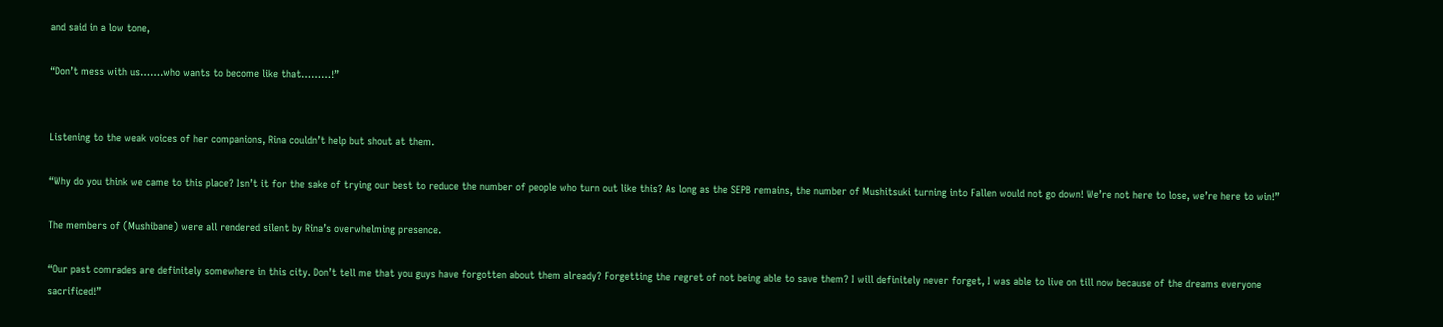and said in a low tone,

“Don’t mess with us…….who wants to become like that………!”


Listening to the weak voices of her companions, Rina couldn’t help but shout at them.

“Why do you think we came to this place? Isn’t it for the sake of trying our best to reduce the number of people who turn out like this? As long as the SEPB remains, the number of Mushitsuki turning into Fallen would not go down! We’re not here to lose, we’re here to win!”

The members of (Mushibane) were all rendered silent by Rina’s overwhelming presence.

“Our past comrades are definitely somewhere in this city. Don’t tell me that you guys have forgotten about them already? Forgetting the regret of not being able to save them? I will definitely never forget, I was able to live on till now because of the dreams everyone sacrificed!”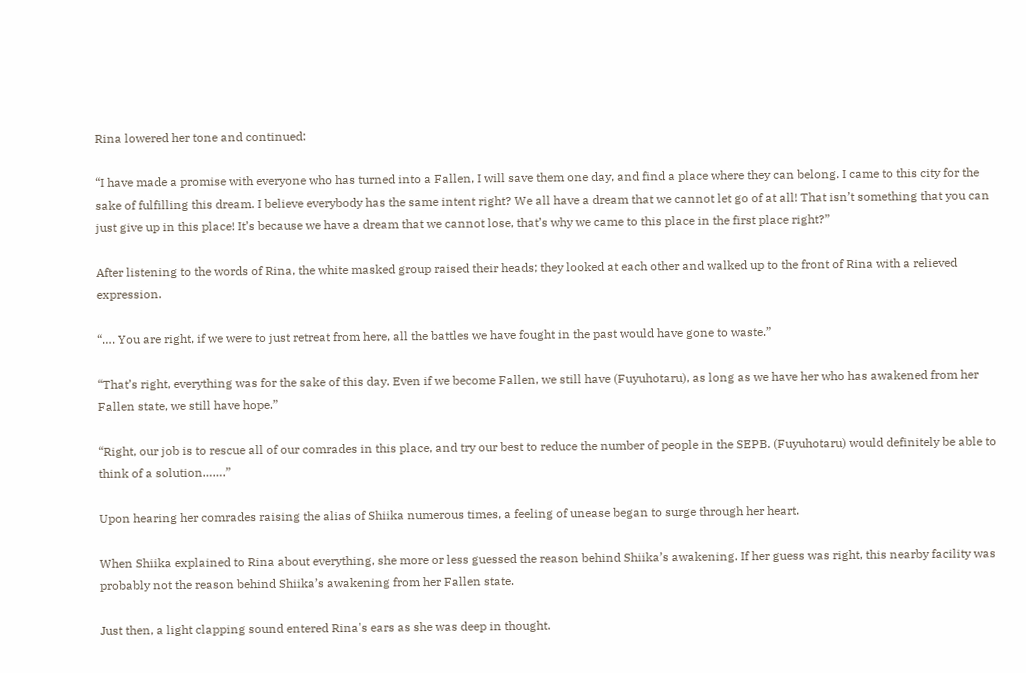Rina lowered her tone and continued:

“I have made a promise with everyone who has turned into a Fallen, I will save them one day, and find a place where they can belong. I came to this city for the sake of fulfilling this dream. I believe everybody has the same intent right? We all have a dream that we cannot let go of at all! That isn’t something that you can just give up in this place! It’s because we have a dream that we cannot lose, that’s why we came to this place in the first place right?”

After listening to the words of Rina, the white masked group raised their heads; they looked at each other and walked up to the front of Rina with a relieved expression.

“…. You are right, if we were to just retreat from here, all the battles we have fought in the past would have gone to waste.”

“That’s right, everything was for the sake of this day. Even if we become Fallen, we still have (Fuyuhotaru), as long as we have her who has awakened from her Fallen state, we still have hope.”

“Right, our job is to rescue all of our comrades in this place, and try our best to reduce the number of people in the SEPB. (Fuyuhotaru) would definitely be able to think of a solution…….”

Upon hearing her comrades raising the alias of Shiika numerous times, a feeling of unease began to surge through her heart.

When Shiika explained to Rina about everything, she more or less guessed the reason behind Shiika’s awakening. If her guess was right, this nearby facility was probably not the reason behind Shiika’s awakening from her Fallen state.

Just then, a light clapping sound entered Rina's ears as she was deep in thought.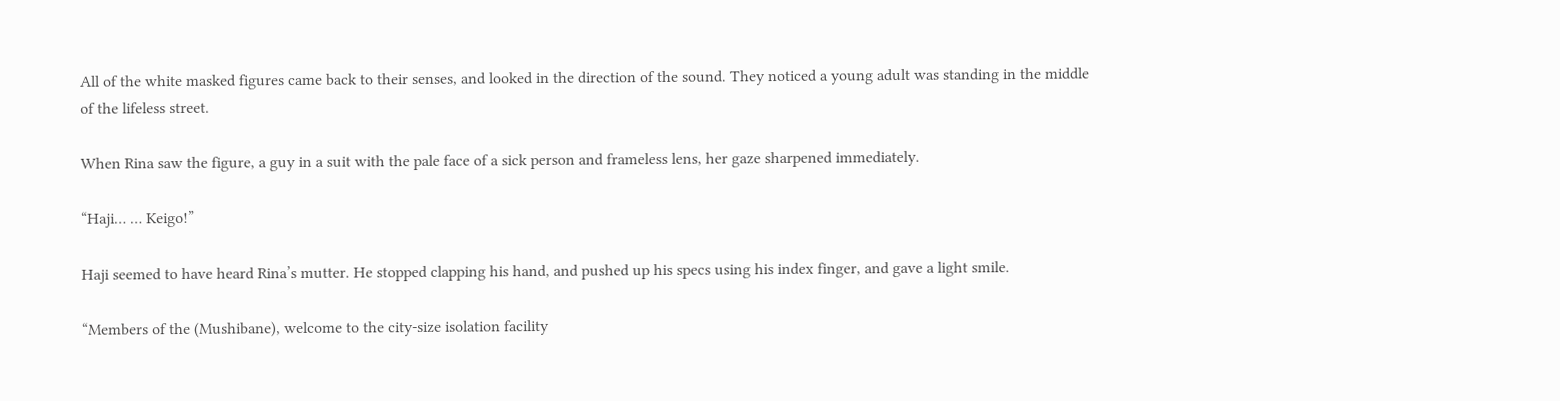All of the white masked figures came back to their senses, and looked in the direction of the sound. They noticed a young adult was standing in the middle of the lifeless street.

When Rina saw the figure, a guy in a suit with the pale face of a sick person and frameless lens, her gaze sharpened immediately.

“Haji… … Keigo!”

Haji seemed to have heard Rina’s mutter. He stopped clapping his hand, and pushed up his specs using his index finger, and gave a light smile.

“Members of the (Mushibane), welcome to the city-size isolation facility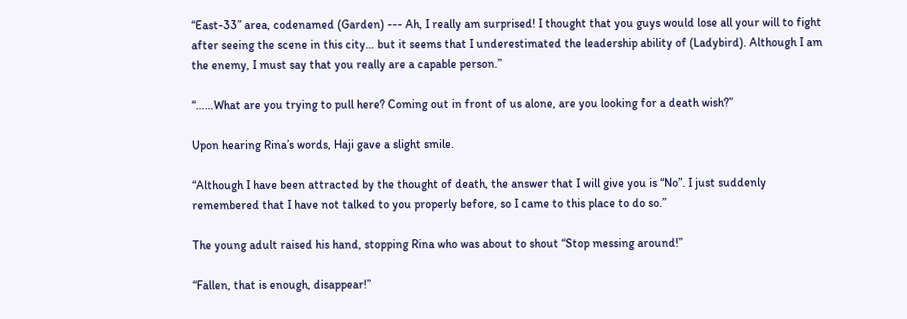“East-33” area, codenamed (Garden) --- Ah, I really am surprised! I thought that you guys would lose all your will to fight after seeing the scene in this city… but it seems that I underestimated the leadership ability of (Ladybird). Although I am the enemy, I must say that you really are a capable person.”

“……What are you trying to pull here? Coming out in front of us alone, are you looking for a death wish?”

Upon hearing Rina’s words, Haji gave a slight smile.

“Although I have been attracted by the thought of death, the answer that I will give you is “No”. I just suddenly remembered that I have not talked to you properly before, so I came to this place to do so.”

The young adult raised his hand, stopping Rina who was about to shout “Stop messing around!”

“Fallen, that is enough, disappear!”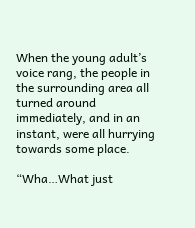When the young adult’s voice rang, the people in the surrounding area all turned around immediately, and in an instant, were all hurrying towards some place.

“Wha…What just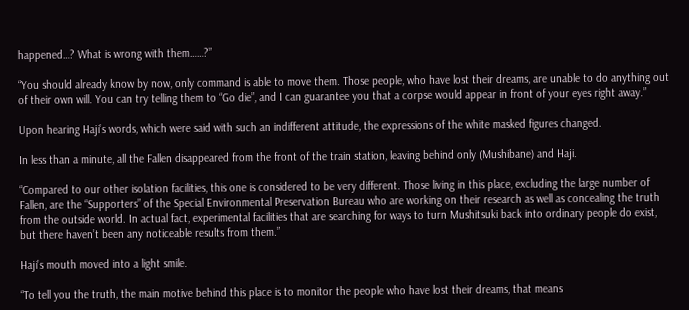happened…? What is wrong with them……?”

“You should already know by now, only command is able to move them. Those people, who have lost their dreams, are unable to do anything out of their own will. You can try telling them to “Go die”, and I can guarantee you that a corpse would appear in front of your eyes right away.”

Upon hearing Haji’s words, which were said with such an indifferent attitude, the expressions of the white masked figures changed.

In less than a minute, all the Fallen disappeared from the front of the train station, leaving behind only (Mushibane) and Haji.

“Compared to our other isolation facilities, this one is considered to be very different. Those living in this place, excluding the large number of Fallen, are the “Supporters” of the Special Environmental Preservation Bureau who are working on their research as well as concealing the truth from the outside world. In actual fact, experimental facilities that are searching for ways to turn Mushitsuki back into ordinary people do exist, but there haven’t been any noticeable results from them.”

Haji’s mouth moved into a light smile.

“To tell you the truth, the main motive behind this place is to monitor the people who have lost their dreams, that means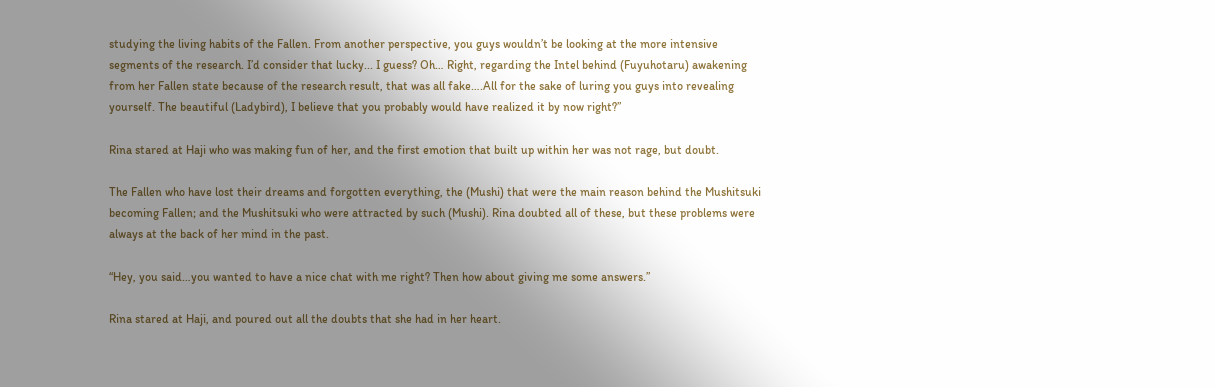studying the living habits of the Fallen. From another perspective, you guys wouldn’t be looking at the more intensive segments of the research. I’d consider that lucky... I guess? Oh… Right, regarding the Intel behind (Fuyuhotaru) awakening from her Fallen state because of the research result, that was all fake….All for the sake of luring you guys into revealing yourself. The beautiful (Ladybird), I believe that you probably would have realized it by now right?”

Rina stared at Haji who was making fun of her, and the first emotion that built up within her was not rage, but doubt.

The Fallen who have lost their dreams and forgotten everything, the (Mushi) that were the main reason behind the Mushitsuki becoming Fallen; and the Mushitsuki who were attracted by such (Mushi). Rina doubted all of these, but these problems were always at the back of her mind in the past.

“Hey, you said…you wanted to have a nice chat with me right? Then how about giving me some answers.”

Rina stared at Haji, and poured out all the doubts that she had in her heart.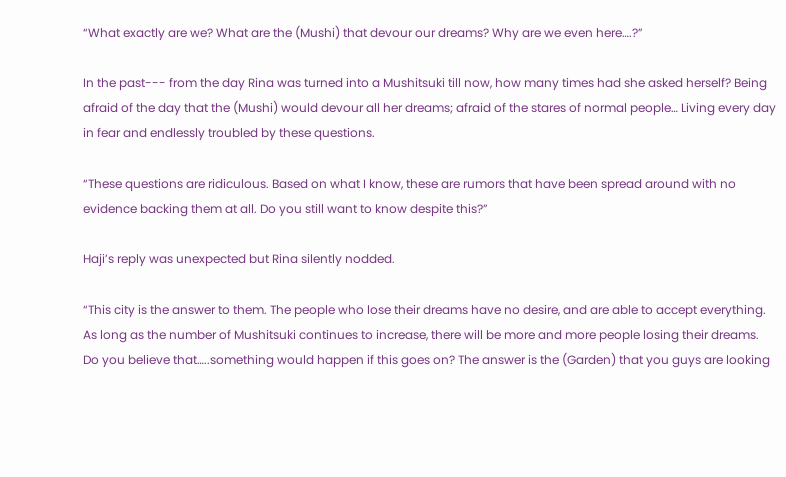“What exactly are we? What are the (Mushi) that devour our dreams? Why are we even here….?”

In the past--- from the day Rina was turned into a Mushitsuki till now, how many times had she asked herself? Being afraid of the day that the (Mushi) would devour all her dreams; afraid of the stares of normal people… Living every day in fear and endlessly troubled by these questions.

“These questions are ridiculous. Based on what I know, these are rumors that have been spread around with no evidence backing them at all. Do you still want to know despite this?”

Haji’s reply was unexpected but Rina silently nodded.

“This city is the answer to them. The people who lose their dreams have no desire, and are able to accept everything. As long as the number of Mushitsuki continues to increase, there will be more and more people losing their dreams. Do you believe that…..something would happen if this goes on? The answer is the (Garden) that you guys are looking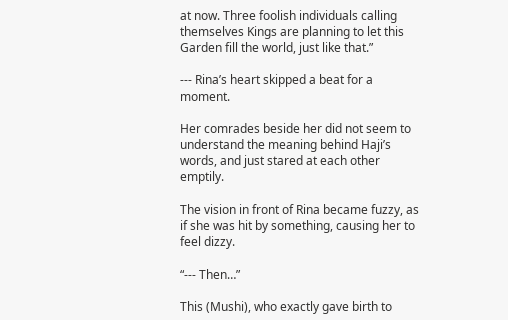at now. Three foolish individuals calling themselves Kings are planning to let this Garden fill the world, just like that.”

--- Rina’s heart skipped a beat for a moment.

Her comrades beside her did not seem to understand the meaning behind Haji’s words, and just stared at each other emptily.

The vision in front of Rina became fuzzy, as if she was hit by something, causing her to feel dizzy.

“--- Then…”

This (Mushi), who exactly gave birth to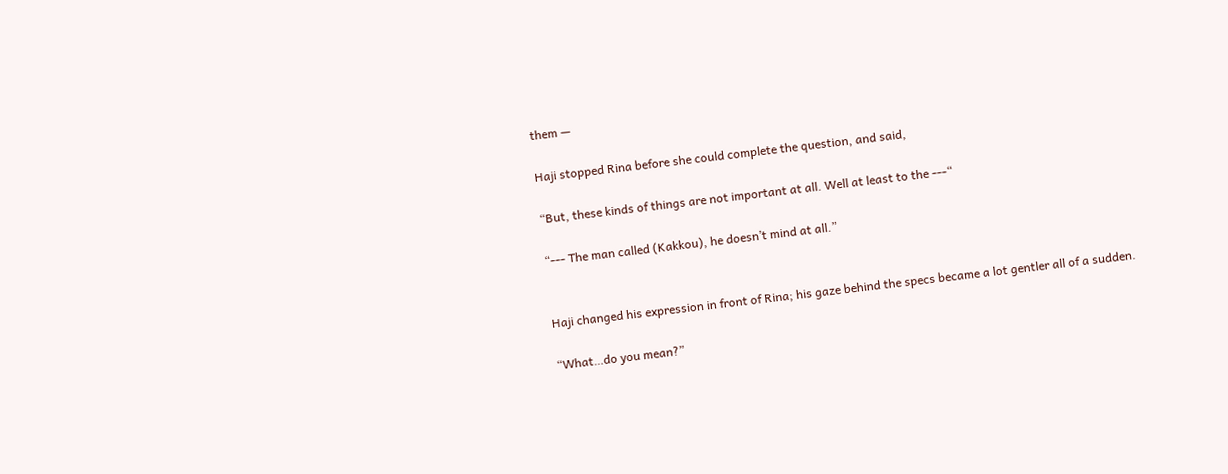them —

Haji stopped Rina before she could complete the question, and said,

“But, these kinds of things are not important at all. Well at least to the ---“

“--- The man called (Kakkou), he doesn’t mind at all.”


Haji changed his expression in front of Rina; his gaze behind the specs became a lot gentler all of a sudden.

“What…do you mean?”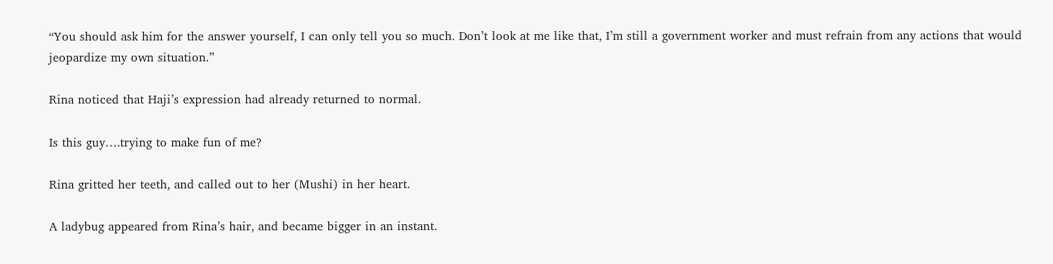“You should ask him for the answer yourself, I can only tell you so much. Don’t look at me like that, I’m still a government worker and must refrain from any actions that would jeopardize my own situation.”

Rina noticed that Haji’s expression had already returned to normal.

Is this guy….trying to make fun of me?

Rina gritted her teeth, and called out to her (Mushi) in her heart.

A ladybug appeared from Rina’s hair, and became bigger in an instant.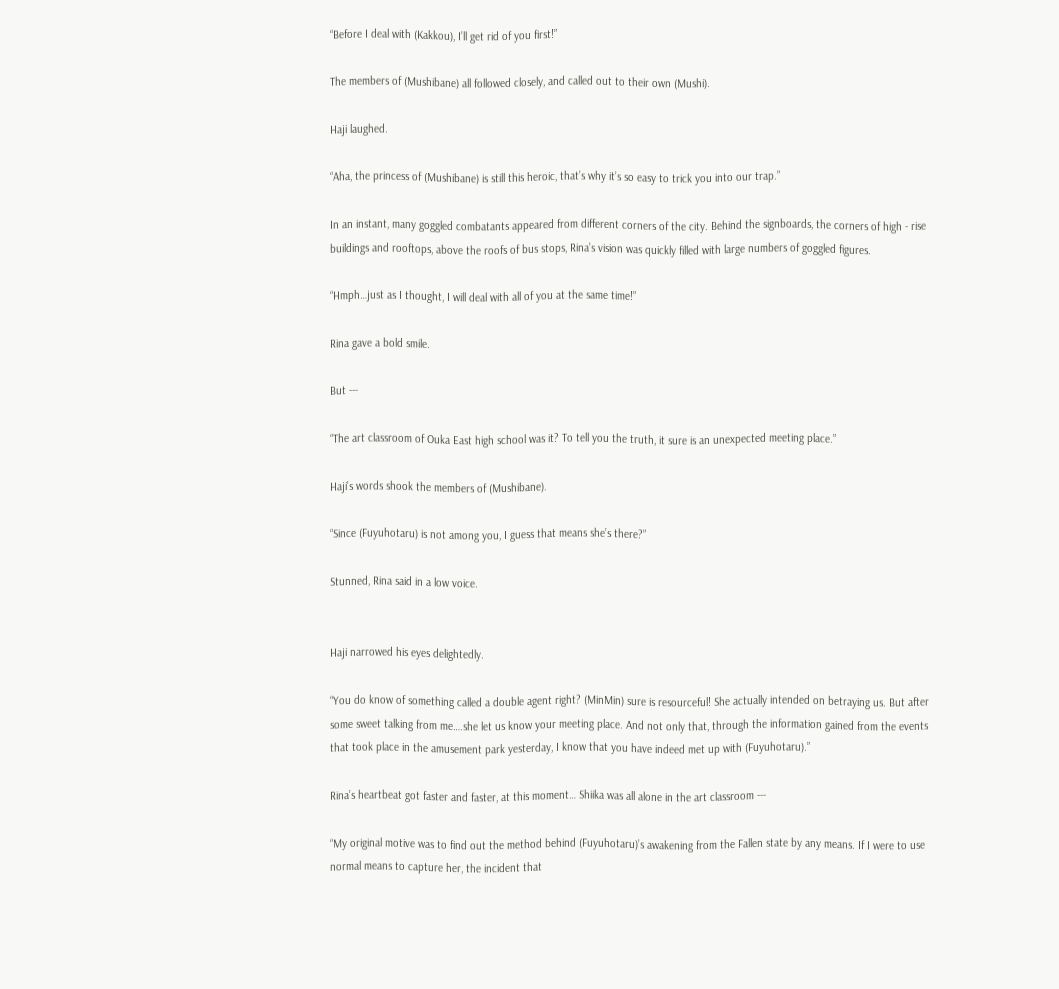“Before I deal with (Kakkou), I’ll get rid of you first!”

The members of (Mushibane) all followed closely, and called out to their own (Mushi).

Haji laughed.

“Aha, the princess of (Mushibane) is still this heroic, that’s why it’s so easy to trick you into our trap.”

In an instant, many goggled combatants appeared from different corners of the city. Behind the signboards, the corners of high - rise buildings and rooftops, above the roofs of bus stops, Rina’s vision was quickly filled with large numbers of goggled figures.

“Hmph…just as I thought, I will deal with all of you at the same time!”

Rina gave a bold smile.

But ---

“The art classroom of Ouka East high school was it? To tell you the truth, it sure is an unexpected meeting place.”

Haji’s words shook the members of (Mushibane).

“Since (Fuyuhotaru) is not among you, I guess that means she’s there?”

Stunned, Rina said in a low voice.


Haji narrowed his eyes delightedly.

“You do know of something called a double agent right? (MinMin) sure is resourceful! She actually intended on betraying us. But after some sweet talking from me….she let us know your meeting place. And not only that, through the information gained from the events that took place in the amusement park yesterday, I know that you have indeed met up with (Fuyuhotaru).”

Rina’s heartbeat got faster and faster, at this moment… Shiika was all alone in the art classroom ---

“My original motive was to find out the method behind (Fuyuhotaru)’s awakening from the Fallen state by any means. If I were to use normal means to capture her, the incident that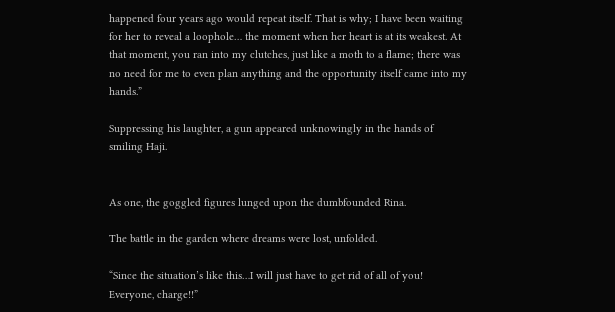happened four years ago would repeat itself. That is why; I have been waiting for her to reveal a loophole… the moment when her heart is at its weakest. At that moment, you ran into my clutches, just like a moth to a flame; there was no need for me to even plan anything and the opportunity itself came into my hands.”

Suppressing his laughter, a gun appeared unknowingly in the hands of smiling Haji.


As one, the goggled figures lunged upon the dumbfounded Rina.

The battle in the garden where dreams were lost, unfolded.

“Since the situation’s like this…I will just have to get rid of all of you! Everyone, charge!!”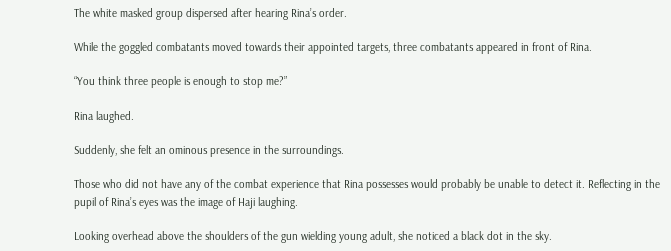The white masked group dispersed after hearing Rina’s order.

While the goggled combatants moved towards their appointed targets, three combatants appeared in front of Rina.

“You think three people is enough to stop me?”

Rina laughed.

Suddenly, she felt an ominous presence in the surroundings.

Those who did not have any of the combat experience that Rina possesses would probably be unable to detect it. Reflecting in the pupil of Rina’s eyes was the image of Haji laughing.

Looking overhead above the shoulders of the gun wielding young adult, she noticed a black dot in the sky.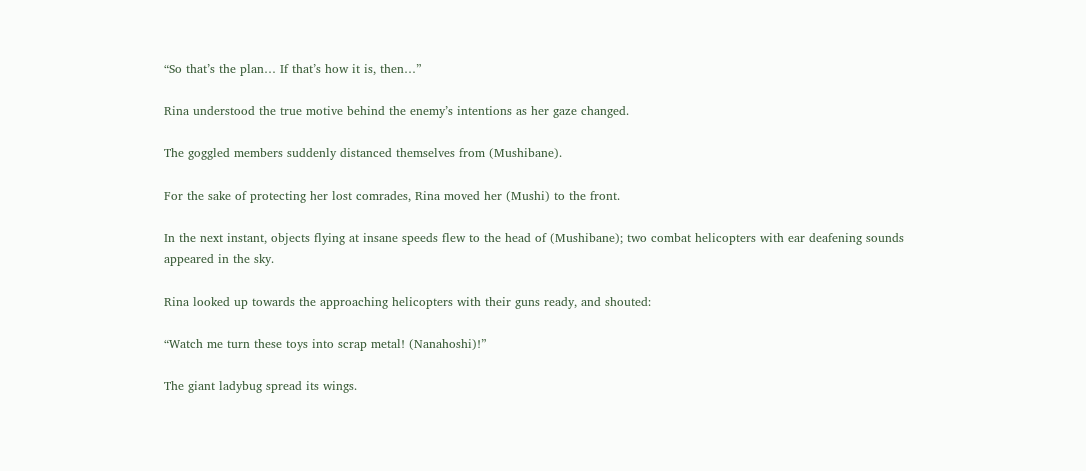“So that’s the plan… If that’s how it is, then…”

Rina understood the true motive behind the enemy’s intentions as her gaze changed.

The goggled members suddenly distanced themselves from (Mushibane).

For the sake of protecting her lost comrades, Rina moved her (Mushi) to the front.

In the next instant, objects flying at insane speeds flew to the head of (Mushibane); two combat helicopters with ear deafening sounds appeared in the sky.

Rina looked up towards the approaching helicopters with their guns ready, and shouted:

“Watch me turn these toys into scrap metal! (Nanahoshi)!”

The giant ladybug spread its wings.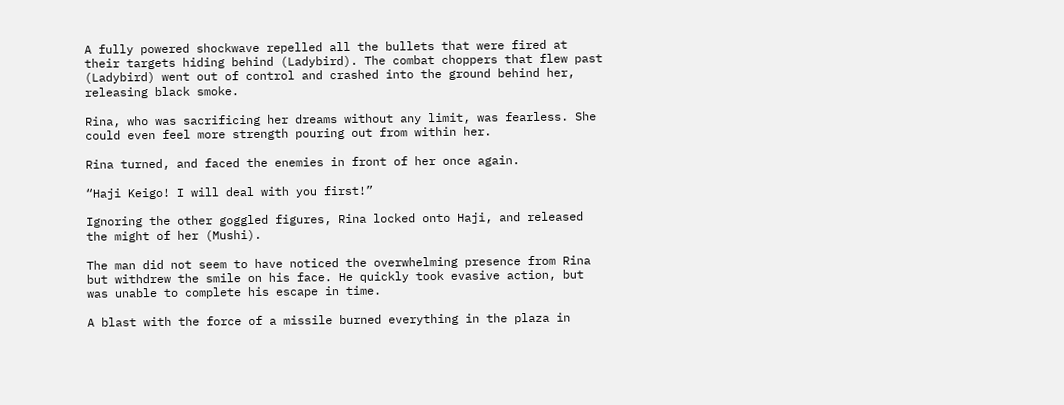A fully powered shockwave repelled all the bullets that were fired at their targets hiding behind (Ladybird). The combat choppers that flew past (Ladybird) went out of control and crashed into the ground behind her, releasing black smoke.

Rina, who was sacrificing her dreams without any limit, was fearless. She could even feel more strength pouring out from within her.

Rina turned, and faced the enemies in front of her once again.

“Haji Keigo! I will deal with you first!”

Ignoring the other goggled figures, Rina locked onto Haji, and released the might of her (Mushi).

The man did not seem to have noticed the overwhelming presence from Rina but withdrew the smile on his face. He quickly took evasive action, but was unable to complete his escape in time.

A blast with the force of a missile burned everything in the plaza in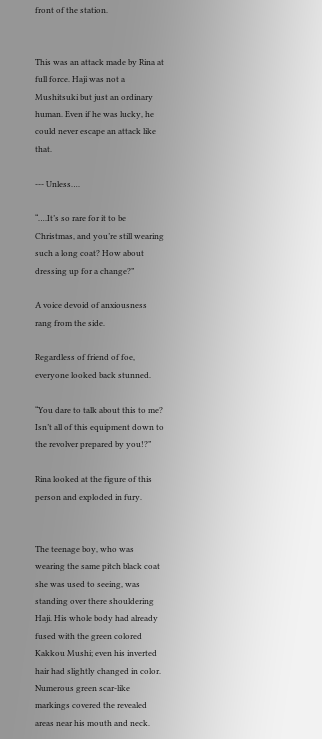front of the station.


This was an attack made by Rina at full force. Haji was not a Mushitsuki but just an ordinary human. Even if he was lucky, he could never escape an attack like that.

--- Unless….

“….It’s so rare for it to be Christmas, and you’re still wearing such a long coat? How about dressing up for a change?”

A voice devoid of anxiousness rang from the side.

Regardless of friend of foe, everyone looked back stunned.

“You dare to talk about this to me? Isn’t all of this equipment down to the revolver prepared by you!?”

Rina looked at the figure of this person and exploded in fury.


The teenage boy, who was wearing the same pitch black coat she was used to seeing, was standing over there shouldering Haji. His whole body had already fused with the green colored Kakkou Mushi; even his inverted hair had slightly changed in color. Numerous green scar-like markings covered the revealed areas near his mouth and neck.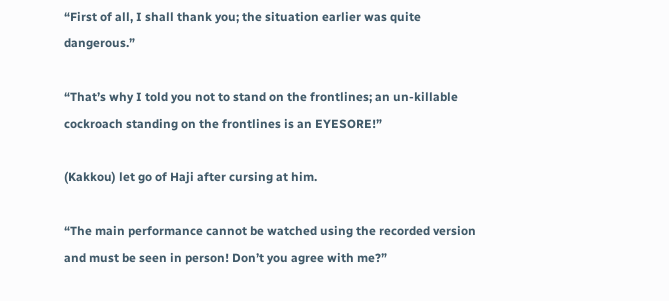“First of all, I shall thank you; the situation earlier was quite dangerous.”

“That’s why I told you not to stand on the frontlines; an un-killable cockroach standing on the frontlines is an EYESORE!”

(Kakkou) let go of Haji after cursing at him.

“The main performance cannot be watched using the recorded version and must be seen in person! Don’t you agree with me?”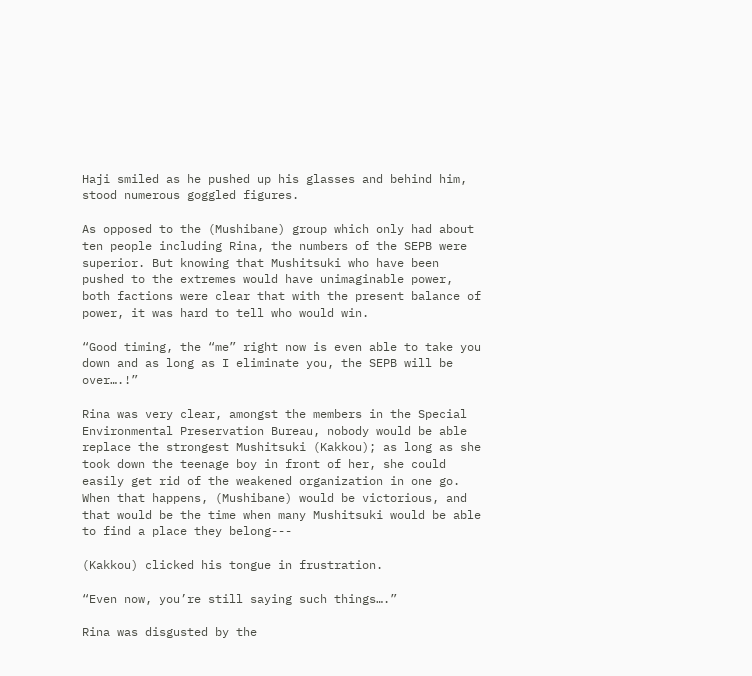Haji smiled as he pushed up his glasses and behind him, stood numerous goggled figures.

As opposed to the (Mushibane) group which only had about ten people including Rina, the numbers of the SEPB were superior. But knowing that Mushitsuki who have been pushed to the extremes would have unimaginable power, both factions were clear that with the present balance of power, it was hard to tell who would win.

“Good timing, the “me” right now is even able to take you down and as long as I eliminate you, the SEPB will be over….!”

Rina was very clear, amongst the members in the Special Environmental Preservation Bureau, nobody would be able replace the strongest Mushitsuki (Kakkou); as long as she took down the teenage boy in front of her, she could easily get rid of the weakened organization in one go. When that happens, (Mushibane) would be victorious, and that would be the time when many Mushitsuki would be able to find a place they belong---

(Kakkou) clicked his tongue in frustration.

“Even now, you’re still saying such things….”

Rina was disgusted by the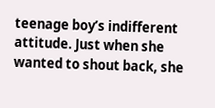teenage boy’s indifferent attitude. Just when she wanted to shout back, she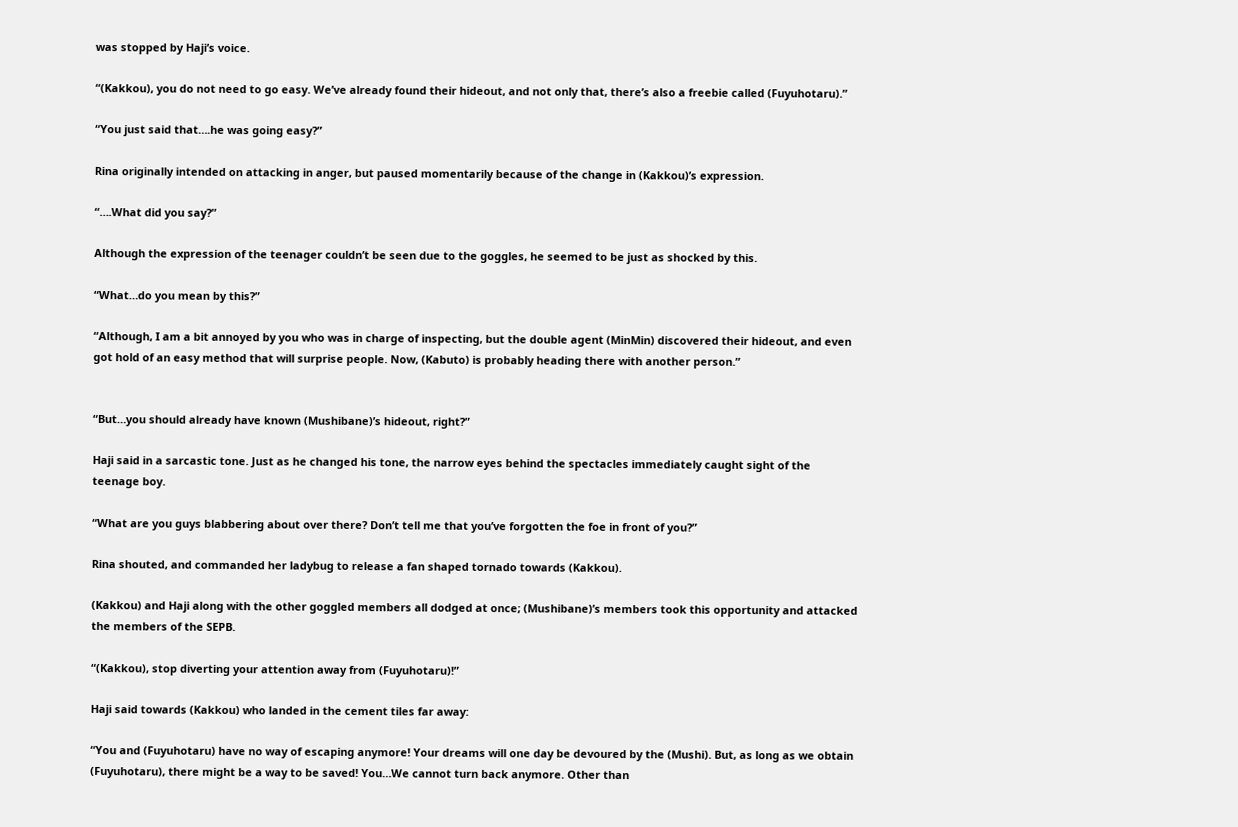was stopped by Haji’s voice.

“(Kakkou), you do not need to go easy. We’ve already found their hideout, and not only that, there’s also a freebie called (Fuyuhotaru).”

“You just said that….he was going easy?”

Rina originally intended on attacking in anger, but paused momentarily because of the change in (Kakkou)’s expression.

“….What did you say?”

Although the expression of the teenager couldn’t be seen due to the goggles, he seemed to be just as shocked by this.

“What…do you mean by this?”

“Although, I am a bit annoyed by you who was in charge of inspecting, but the double agent (MinMin) discovered their hideout, and even got hold of an easy method that will surprise people. Now, (Kabuto) is probably heading there with another person.”


“But…you should already have known (Mushibane)’s hideout, right?”

Haji said in a sarcastic tone. Just as he changed his tone, the narrow eyes behind the spectacles immediately caught sight of the teenage boy.

“What are you guys blabbering about over there? Don’t tell me that you’ve forgotten the foe in front of you?”

Rina shouted, and commanded her ladybug to release a fan shaped tornado towards (Kakkou).

(Kakkou) and Haji along with the other goggled members all dodged at once; (Mushibane)’s members took this opportunity and attacked the members of the SEPB.

“(Kakkou), stop diverting your attention away from (Fuyuhotaru)!”

Haji said towards (Kakkou) who landed in the cement tiles far away:

“You and (Fuyuhotaru) have no way of escaping anymore! Your dreams will one day be devoured by the (Mushi). But, as long as we obtain (Fuyuhotaru), there might be a way to be saved! You…We cannot turn back anymore. Other than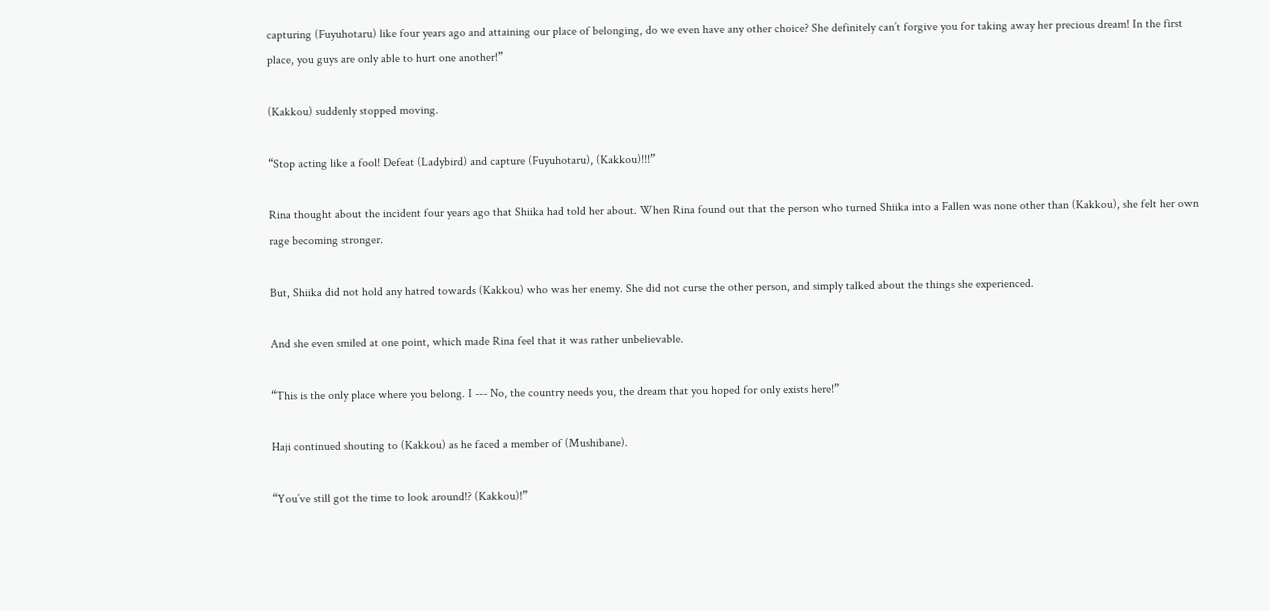capturing (Fuyuhotaru) like four years ago and attaining our place of belonging, do we even have any other choice? She definitely can’t forgive you for taking away her precious dream! In the first place, you guys are only able to hurt one another!”

(Kakkou) suddenly stopped moving.

“Stop acting like a fool! Defeat (Ladybird) and capture (Fuyuhotaru), (Kakkou)!!!”

Rina thought about the incident four years ago that Shiika had told her about. When Rina found out that the person who turned Shiika into a Fallen was none other than (Kakkou), she felt her own rage becoming stronger.

But, Shiika did not hold any hatred towards (Kakkou) who was her enemy. She did not curse the other person, and simply talked about the things she experienced.

And she even smiled at one point, which made Rina feel that it was rather unbelievable.

“This is the only place where you belong. I --- No, the country needs you, the dream that you hoped for only exists here!”

Haji continued shouting to (Kakkou) as he faced a member of (Mushibane).

“You’ve still got the time to look around!? (Kakkou)!”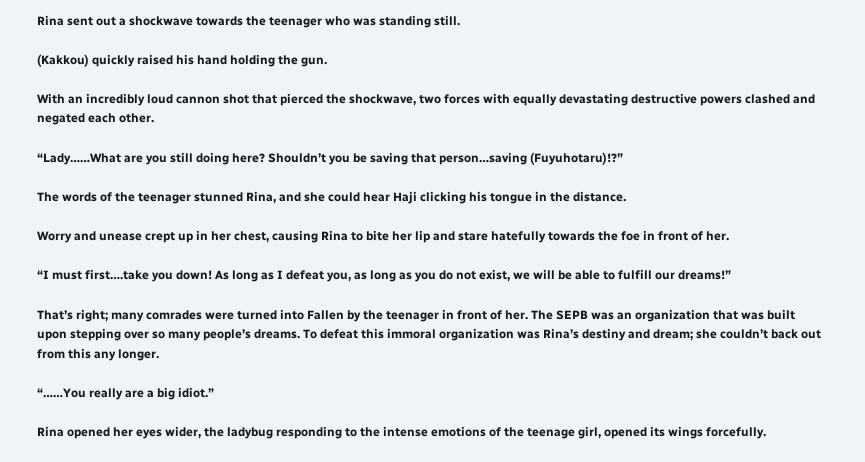Rina sent out a shockwave towards the teenager who was standing still.

(Kakkou) quickly raised his hand holding the gun.

With an incredibly loud cannon shot that pierced the shockwave, two forces with equally devastating destructive powers clashed and negated each other.

“Lady……What are you still doing here? Shouldn’t you be saving that person…saving (Fuyuhotaru)!?”

The words of the teenager stunned Rina, and she could hear Haji clicking his tongue in the distance.

Worry and unease crept up in her chest, causing Rina to bite her lip and stare hatefully towards the foe in front of her.

“I must first….take you down! As long as I defeat you, as long as you do not exist, we will be able to fulfill our dreams!”

That’s right; many comrades were turned into Fallen by the teenager in front of her. The SEPB was an organization that was built upon stepping over so many people’s dreams. To defeat this immoral organization was Rina’s destiny and dream; she couldn’t back out from this any longer.

“……You really are a big idiot.”

Rina opened her eyes wider, the ladybug responding to the intense emotions of the teenage girl, opened its wings forcefully.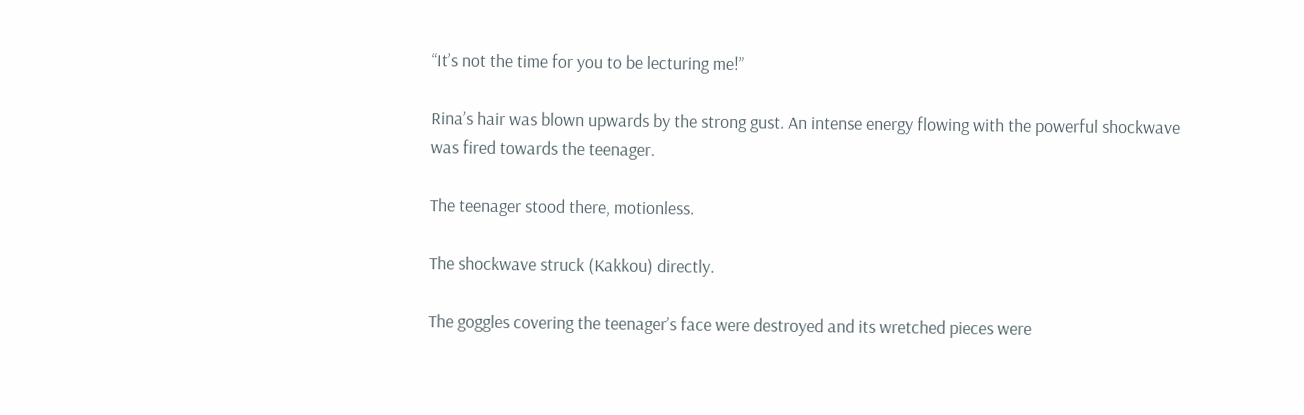“It’s not the time for you to be lecturing me!”

Rina’s hair was blown upwards by the strong gust. An intense energy flowing with the powerful shockwave was fired towards the teenager.

The teenager stood there, motionless.

The shockwave struck (Kakkou) directly.

The goggles covering the teenager’s face were destroyed and its wretched pieces were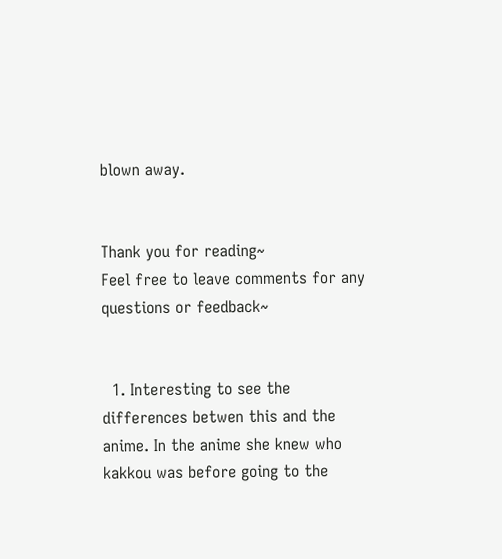blown away.


Thank you for reading~
Feel free to leave comments for any questions or feedback~


  1. Interesting to see the differences betwen this and the anime. In the anime she knew who kakkou was before going to the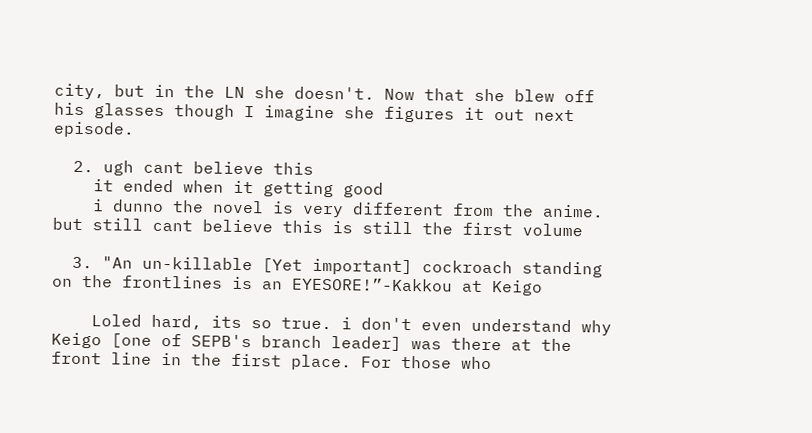city, but in the LN she doesn't. Now that she blew off his glasses though I imagine she figures it out next episode.

  2. ugh cant believe this
    it ended when it getting good
    i dunno the novel is very different from the anime. but still cant believe this is still the first volume

  3. "An un-killable [Yet important] cockroach standing on the frontlines is an EYESORE!”-Kakkou at Keigo

    Loled hard, its so true. i don't even understand why Keigo [one of SEPB's branch leader] was there at the front line in the first place. For those who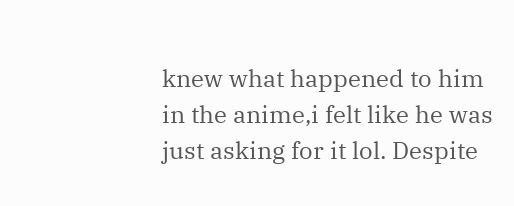knew what happened to him in the anime,i felt like he was just asking for it lol. Despite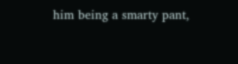him being a smarty pant,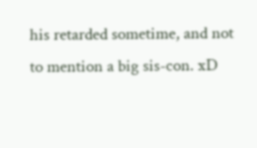his retarded sometime, and not to mention a big sis-con. xD